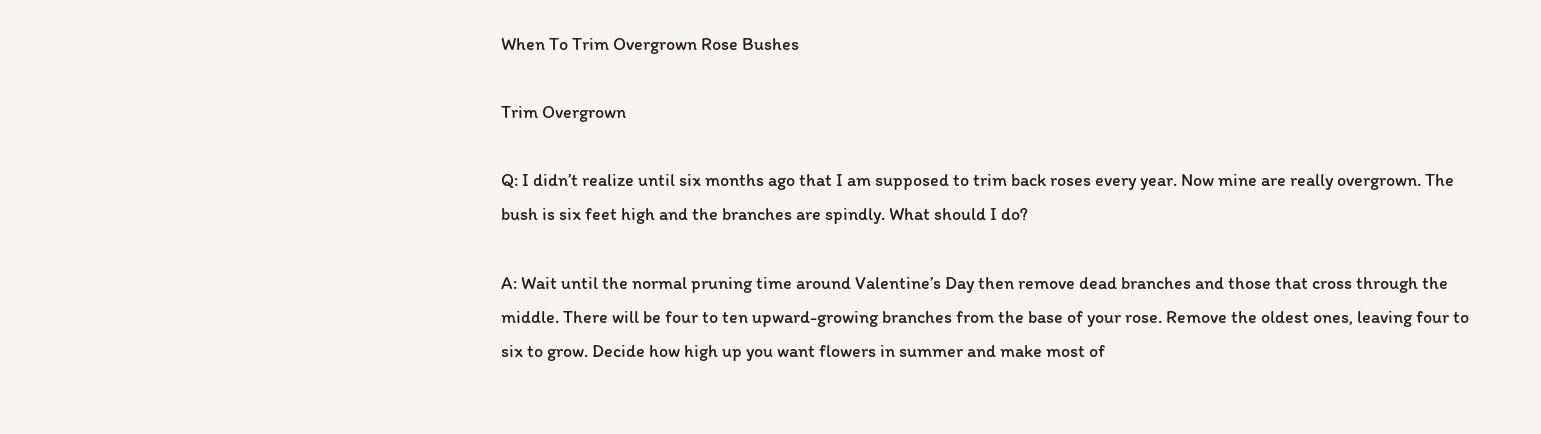When To Trim Overgrown Rose Bushes

Trim Overgrown

Q: I didn’t realize until six months ago that I am supposed to trim back roses every year. Now mine are really overgrown. The bush is six feet high and the branches are spindly. What should I do?

A: Wait until the normal pruning time around Valentine’s Day then remove dead branches and those that cross through the middle. There will be four to ten upward-growing branches from the base of your rose. Remove the oldest ones, leaving four to six to grow. Decide how high up you want flowers in summer and make most of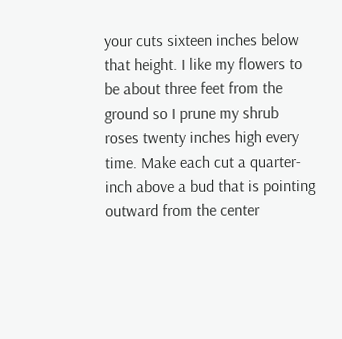your cuts sixteen inches below that height. I like my flowers to be about three feet from the ground so I prune my shrub roses twenty inches high every time. Make each cut a quarter-inch above a bud that is pointing outward from the center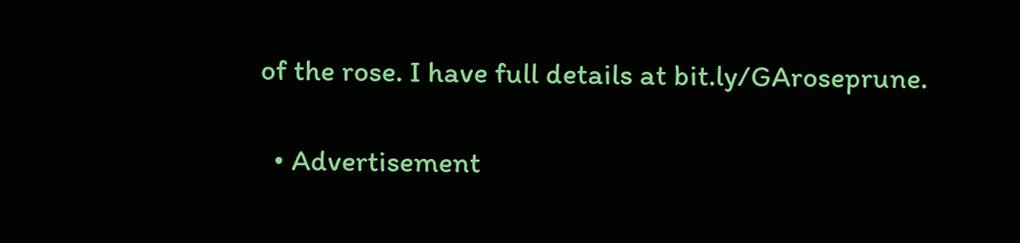of the rose. I have full details at bit.ly/GAroseprune.

  • Advertisement